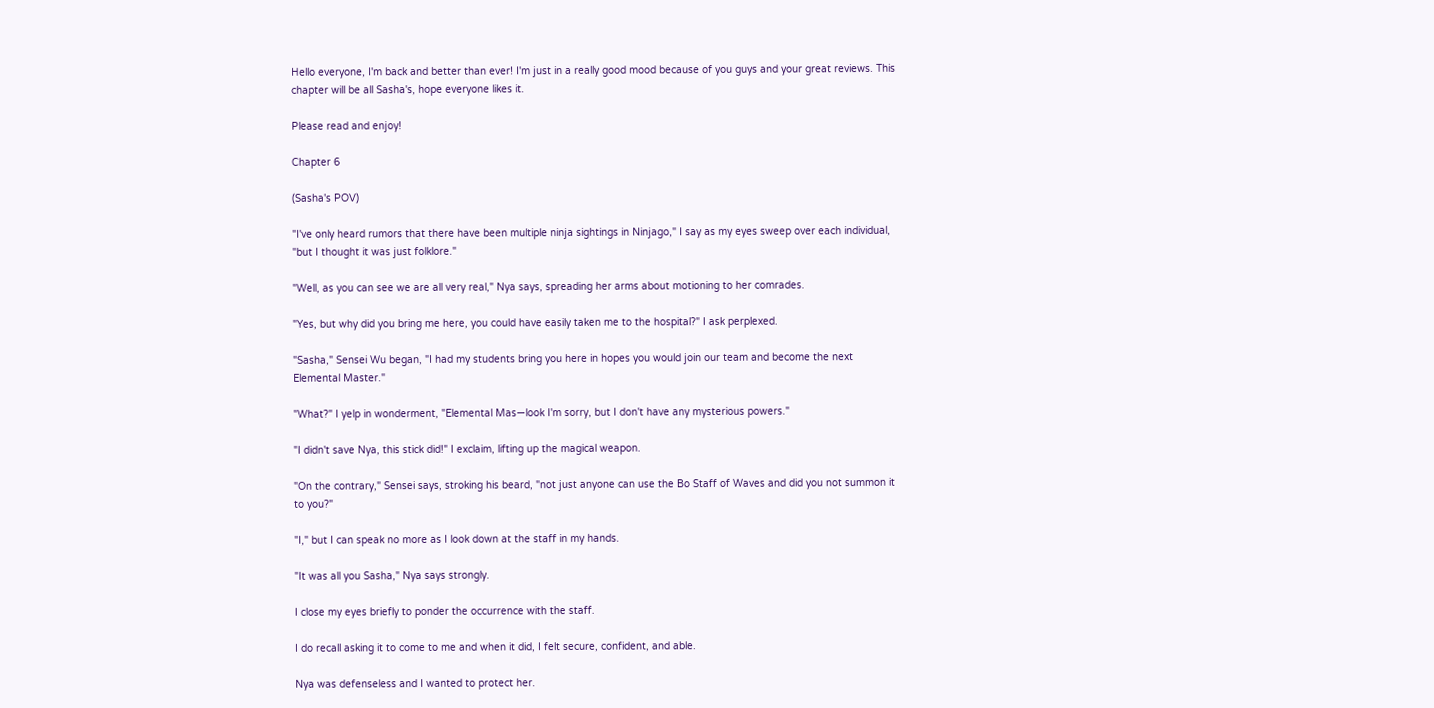Hello everyone, I'm back and better than ever! I'm just in a really good mood because of you guys and your great reviews. This chapter will be all Sasha's, hope everyone likes it.

Please read and enjoy!

Chapter 6

(Sasha's POV)

"I've only heard rumors that there have been multiple ninja sightings in Ninjago," I say as my eyes sweep over each individual, "but I thought it was just folklore."

"Well, as you can see we are all very real," Nya says, spreading her arms about motioning to her comrades.

"Yes, but why did you bring me here, you could have easily taken me to the hospital?" I ask perplexed.

"Sasha," Sensei Wu began, "I had my students bring you here in hopes you would join our team and become the next Elemental Master."

"What?" I yelp in wonderment, "Elemental Mas—look I'm sorry, but I don't have any mysterious powers."

"I didn't save Nya, this stick did!" I exclaim, lifting up the magical weapon.

"On the contrary," Sensei says, stroking his beard, "not just anyone can use the Bo Staff of Waves and did you not summon it to you?"

"I," but I can speak no more as I look down at the staff in my hands.

"It was all you Sasha," Nya says strongly.

I close my eyes briefly to ponder the occurrence with the staff.

I do recall asking it to come to me and when it did, I felt secure, confident, and able.

Nya was defenseless and I wanted to protect her.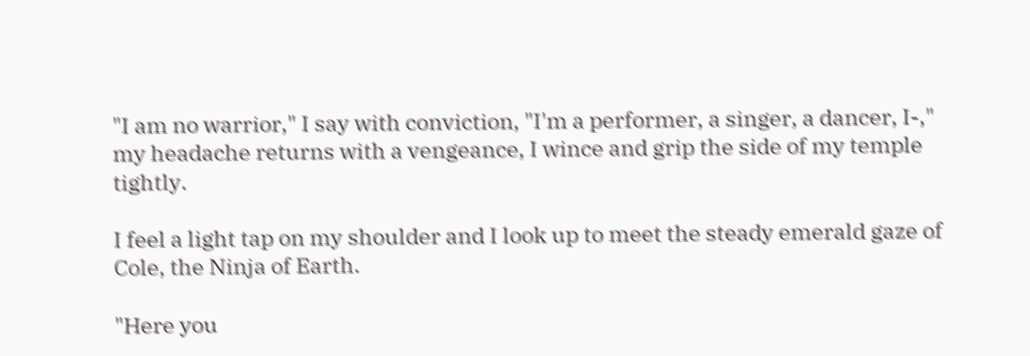"I am no warrior," I say with conviction, "I'm a performer, a singer, a dancer, I-," my headache returns with a vengeance, I wince and grip the side of my temple tightly.

I feel a light tap on my shoulder and I look up to meet the steady emerald gaze of Cole, the Ninja of Earth.

"Here you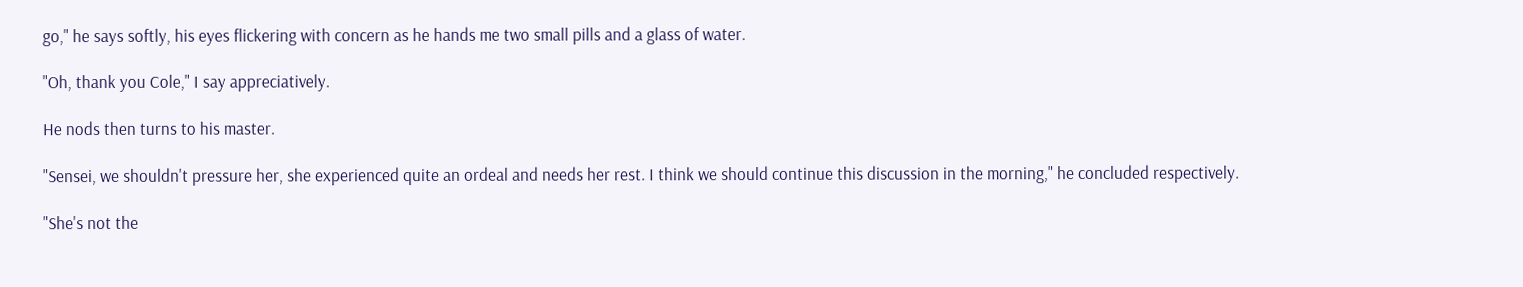go," he says softly, his eyes flickering with concern as he hands me two small pills and a glass of water.

"Oh, thank you Cole," I say appreciatively.

He nods then turns to his master.

"Sensei, we shouldn't pressure her, she experienced quite an ordeal and needs her rest. I think we should continue this discussion in the morning," he concluded respectively.

"She's not the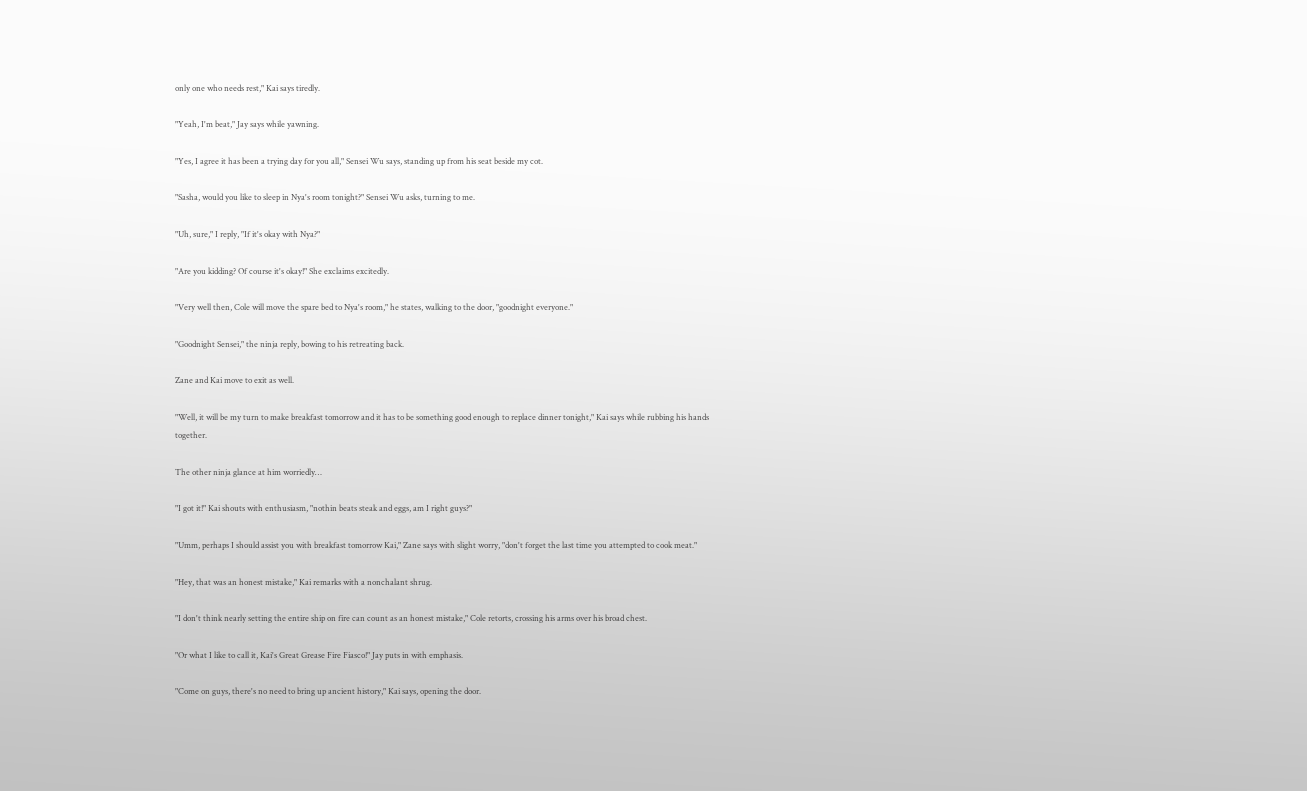only one who needs rest," Kai says tiredly.

"Yeah, I'm beat," Jay says while yawning.

"Yes, I agree it has been a trying day for you all," Sensei Wu says, standing up from his seat beside my cot.

"Sasha, would you like to sleep in Nya's room tonight?" Sensei Wu asks, turning to me.

"Uh, sure," I reply, "If it's okay with Nya?"

"Are you kidding? Of course it's okay!" She exclaims excitedly.

"Very well then, Cole will move the spare bed to Nya's room," he states, walking to the door, "goodnight everyone."

"Goodnight Sensei," the ninja reply, bowing to his retreating back.

Zane and Kai move to exit as well.

"Well, it will be my turn to make breakfast tomorrow and it has to be something good enough to replace dinner tonight," Kai says while rubbing his hands together.

The other ninja glance at him worriedly…

"I got it!" Kai shouts with enthusiasm, "nothin beats steak and eggs, am I right guys?"

"Umm, perhaps I should assist you with breakfast tomorrow Kai," Zane says with slight worry, "don't forget the last time you attempted to cook meat."

"Hey, that was an honest mistake," Kai remarks with a nonchalant shrug.

"I don't think nearly setting the entire ship on fire can count as an honest mistake," Cole retorts, crossing his arms over his broad chest.

"Or what I like to call it, Kai's Great Grease Fire Fiasco!" Jay puts in with emphasis.

"Come on guys, there's no need to bring up ancient history," Kai says, opening the door.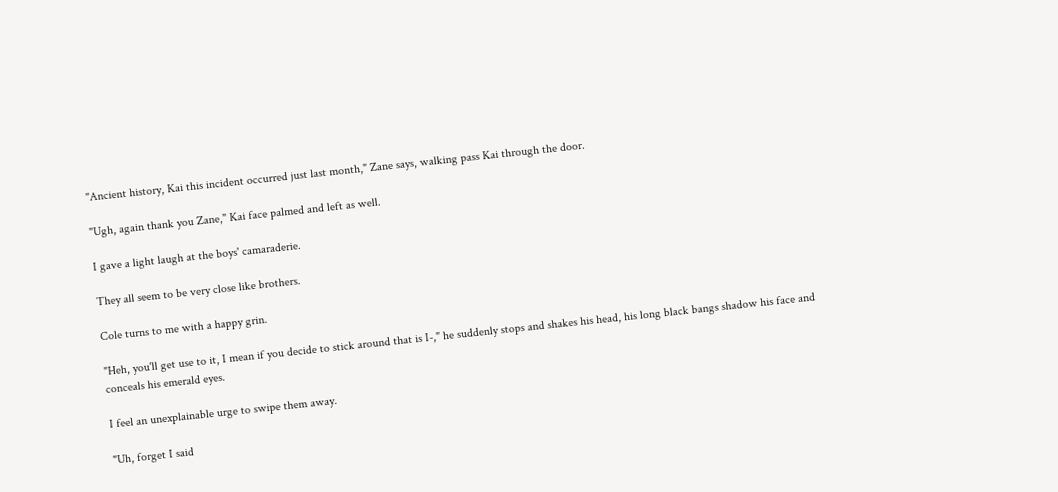"Ancient history, Kai this incident occurred just last month," Zane says, walking pass Kai through the door.

"Ugh, again thank you Zane," Kai face palmed and left as well.

I gave a light laugh at the boys' camaraderie.

They all seem to be very close like brothers.

Cole turns to me with a happy grin.

"Heh, you'll get use to it, I mean if you decide to stick around that is I-," he suddenly stops and shakes his head, his long black bangs shadow his face and conceals his emerald eyes.

I feel an unexplainable urge to swipe them away.

"Uh, forget I said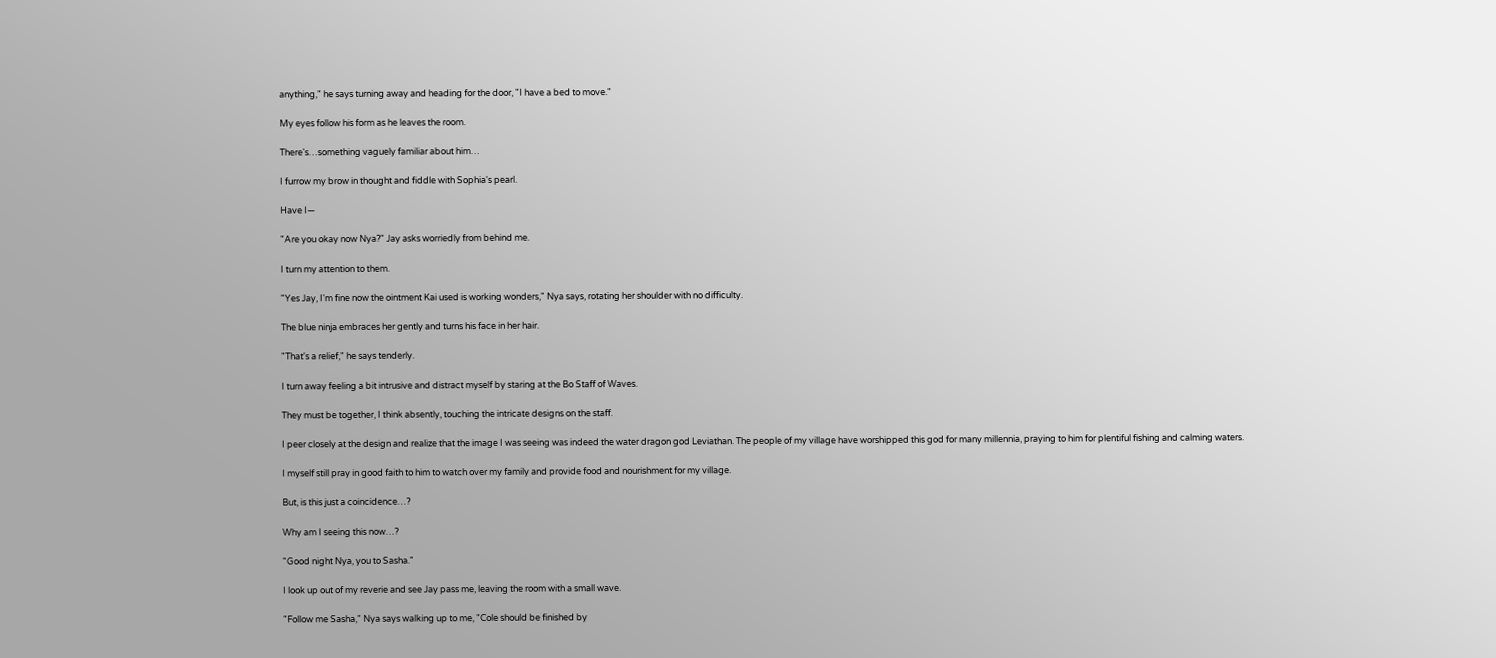anything," he says turning away and heading for the door, "I have a bed to move."

My eyes follow his form as he leaves the room.

There's…something vaguely familiar about him…

I furrow my brow in thought and fiddle with Sophia's pearl.

Have I—

"Are you okay now Nya?" Jay asks worriedly from behind me.

I turn my attention to them.

"Yes Jay, I'm fine now the ointment Kai used is working wonders," Nya says, rotating her shoulder with no difficulty.

The blue ninja embraces her gently and turns his face in her hair.

"That's a relief," he says tenderly.

I turn away feeling a bit intrusive and distract myself by staring at the Bo Staff of Waves.

They must be together, I think absently, touching the intricate designs on the staff.

I peer closely at the design and realize that the image I was seeing was indeed the water dragon god Leviathan. The people of my village have worshipped this god for many millennia, praying to him for plentiful fishing and calming waters.

I myself still pray in good faith to him to watch over my family and provide food and nourishment for my village.

But, is this just a coincidence…?

Why am I seeing this now…?

"Good night Nya, you to Sasha."

I look up out of my reverie and see Jay pass me, leaving the room with a small wave.

"Follow me Sasha," Nya says walking up to me, "Cole should be finished by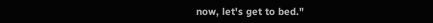now, let's get to bed."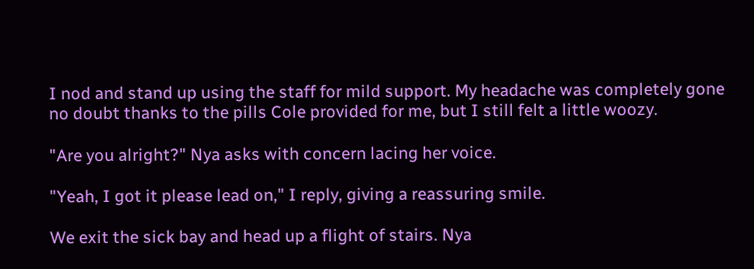I nod and stand up using the staff for mild support. My headache was completely gone no doubt thanks to the pills Cole provided for me, but I still felt a little woozy.

"Are you alright?" Nya asks with concern lacing her voice.

"Yeah, I got it please lead on," I reply, giving a reassuring smile.

We exit the sick bay and head up a flight of stairs. Nya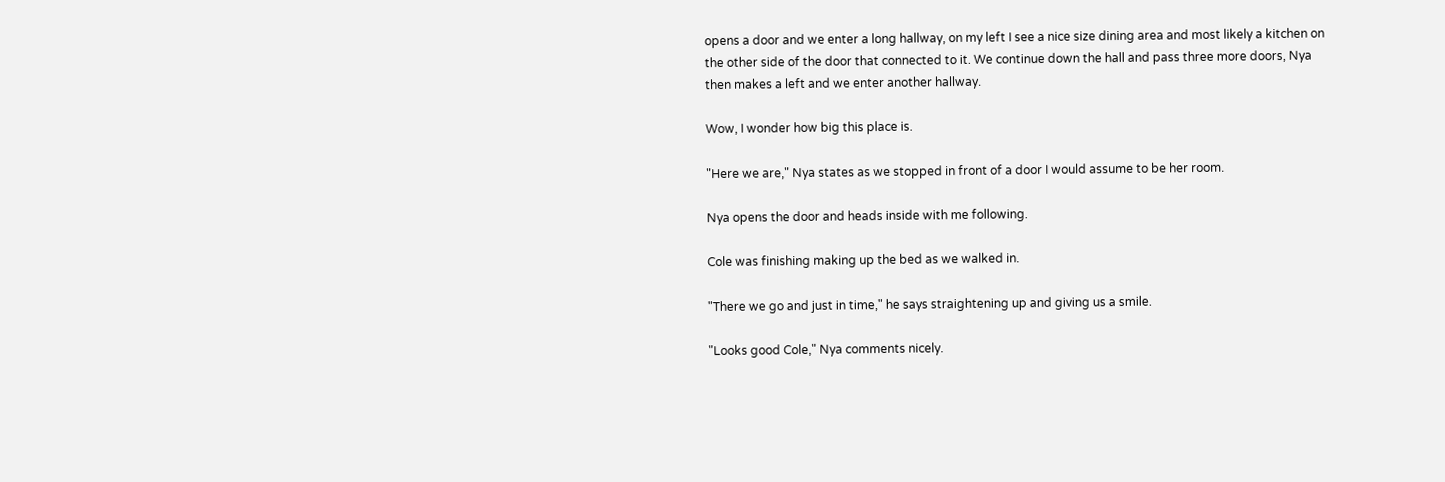opens a door and we enter a long hallway, on my left I see a nice size dining area and most likely a kitchen on the other side of the door that connected to it. We continue down the hall and pass three more doors, Nya then makes a left and we enter another hallway.

Wow, I wonder how big this place is.

"Here we are," Nya states as we stopped in front of a door I would assume to be her room.

Nya opens the door and heads inside with me following.

Cole was finishing making up the bed as we walked in.

"There we go and just in time," he says straightening up and giving us a smile.

"Looks good Cole," Nya comments nicely.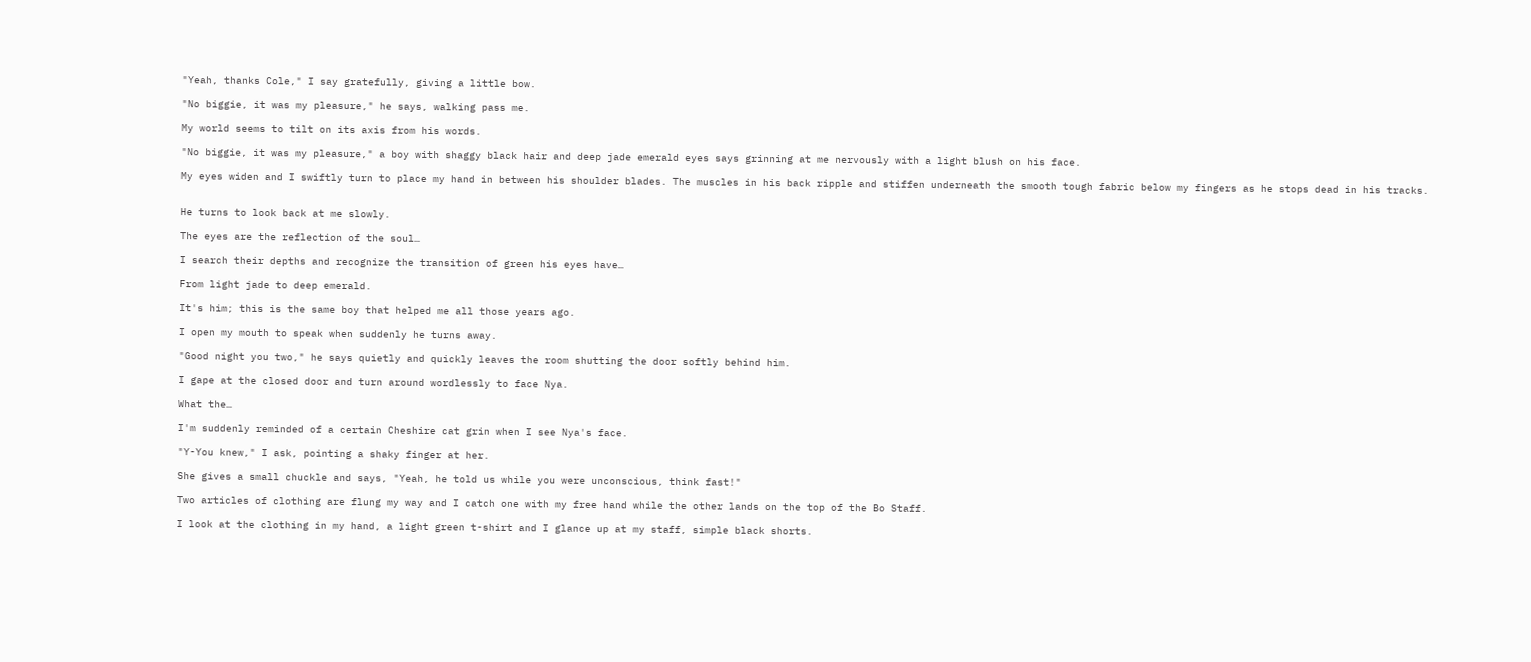"Yeah, thanks Cole," I say gratefully, giving a little bow.

"No biggie, it was my pleasure," he says, walking pass me.

My world seems to tilt on its axis from his words.

"No biggie, it was my pleasure," a boy with shaggy black hair and deep jade emerald eyes says grinning at me nervously with a light blush on his face.

My eyes widen and I swiftly turn to place my hand in between his shoulder blades. The muscles in his back ripple and stiffen underneath the smooth tough fabric below my fingers as he stops dead in his tracks.


He turns to look back at me slowly.

The eyes are the reflection of the soul…

I search their depths and recognize the transition of green his eyes have…

From light jade to deep emerald.

It's him; this is the same boy that helped me all those years ago.

I open my mouth to speak when suddenly he turns away.

"Good night you two," he says quietly and quickly leaves the room shutting the door softly behind him.

I gape at the closed door and turn around wordlessly to face Nya.

What the…

I'm suddenly reminded of a certain Cheshire cat grin when I see Nya's face.

"Y-You knew," I ask, pointing a shaky finger at her.

She gives a small chuckle and says, "Yeah, he told us while you were unconscious, think fast!"

Two articles of clothing are flung my way and I catch one with my free hand while the other lands on the top of the Bo Staff.

I look at the clothing in my hand, a light green t-shirt and I glance up at my staff, simple black shorts.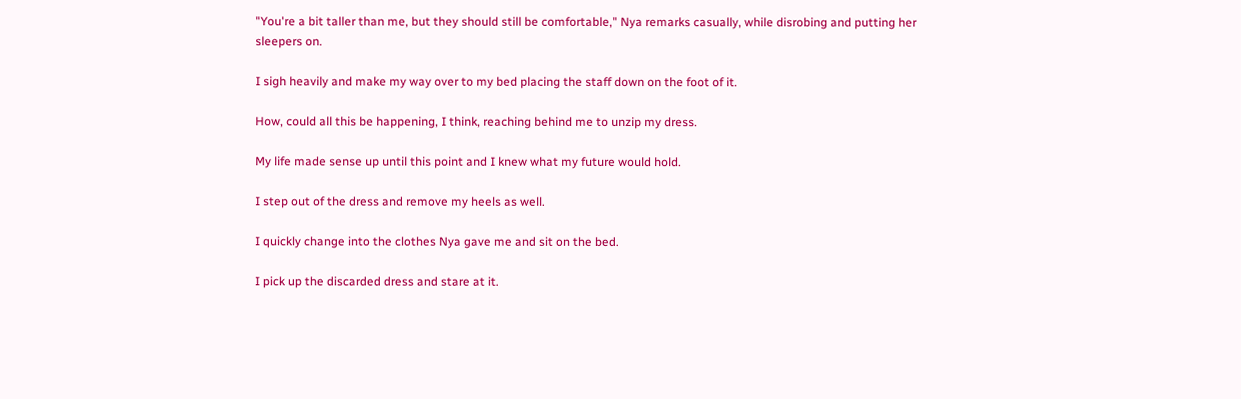"You're a bit taller than me, but they should still be comfortable," Nya remarks casually, while disrobing and putting her sleepers on.

I sigh heavily and make my way over to my bed placing the staff down on the foot of it.

How, could all this be happening, I think, reaching behind me to unzip my dress.

My life made sense up until this point and I knew what my future would hold.

I step out of the dress and remove my heels as well.

I quickly change into the clothes Nya gave me and sit on the bed.

I pick up the discarded dress and stare at it.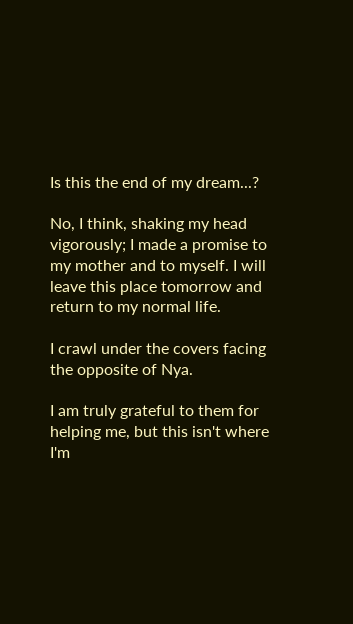Is this the end of my dream...?

No, I think, shaking my head vigorously; I made a promise to my mother and to myself. I will leave this place tomorrow and return to my normal life.

I crawl under the covers facing the opposite of Nya.

I am truly grateful to them for helping me, but this isn't where I'm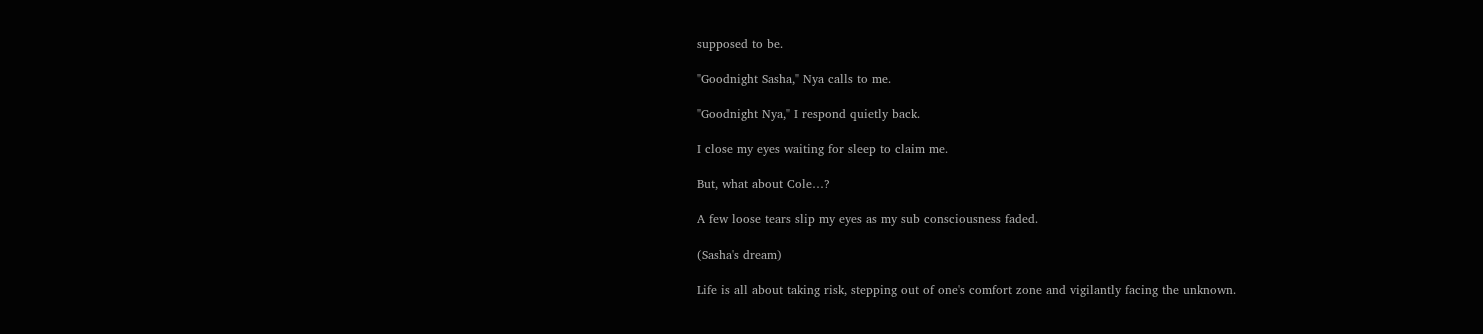supposed to be.

"Goodnight Sasha," Nya calls to me.

"Goodnight Nya," I respond quietly back.

I close my eyes waiting for sleep to claim me.

But, what about Cole…?

A few loose tears slip my eyes as my sub consciousness faded.

(Sasha's dream)

Life is all about taking risk, stepping out of one's comfort zone and vigilantly facing the unknown.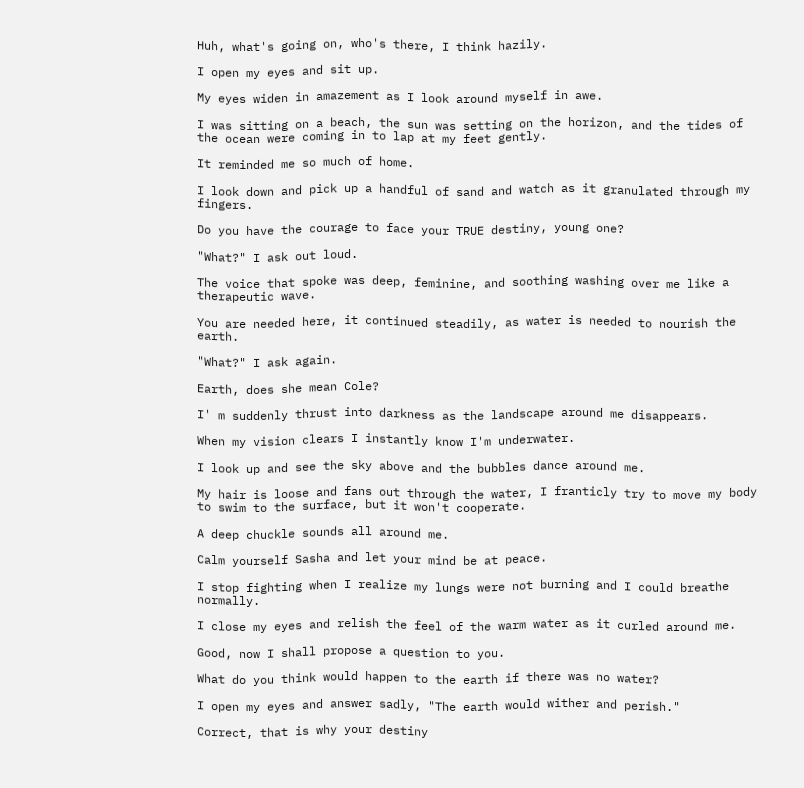Huh, what's going on, who's there, I think hazily.

I open my eyes and sit up.

My eyes widen in amazement as I look around myself in awe.

I was sitting on a beach, the sun was setting on the horizon, and the tides of the ocean were coming in to lap at my feet gently.

It reminded me so much of home.

I look down and pick up a handful of sand and watch as it granulated through my fingers.

Do you have the courage to face your TRUE destiny, young one?

"What?" I ask out loud.

The voice that spoke was deep, feminine, and soothing washing over me like a therapeutic wave.

You are needed here, it continued steadily, as water is needed to nourish the earth.

"What?" I ask again.

Earth, does she mean Cole?

I' m suddenly thrust into darkness as the landscape around me disappears.

When my vision clears I instantly know I'm underwater.

I look up and see the sky above and the bubbles dance around me.

My hair is loose and fans out through the water, I franticly try to move my body to swim to the surface, but it won't cooperate.

A deep chuckle sounds all around me.

Calm yourself Sasha and let your mind be at peace.

I stop fighting when I realize my lungs were not burning and I could breathe normally.

I close my eyes and relish the feel of the warm water as it curled around me.

Good, now I shall propose a question to you.

What do you think would happen to the earth if there was no water?

I open my eyes and answer sadly, "The earth would wither and perish."

Correct, that is why your destiny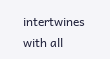intertwines with all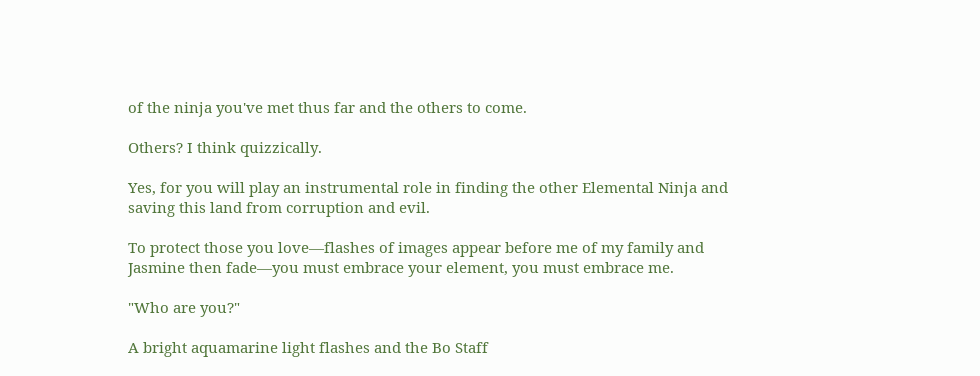of the ninja you've met thus far and the others to come.

Others? I think quizzically.

Yes, for you will play an instrumental role in finding the other Elemental Ninja and saving this land from corruption and evil.

To protect those you love—flashes of images appear before me of my family and Jasmine then fade—you must embrace your element, you must embrace me.

"Who are you?"

A bright aquamarine light flashes and the Bo Staff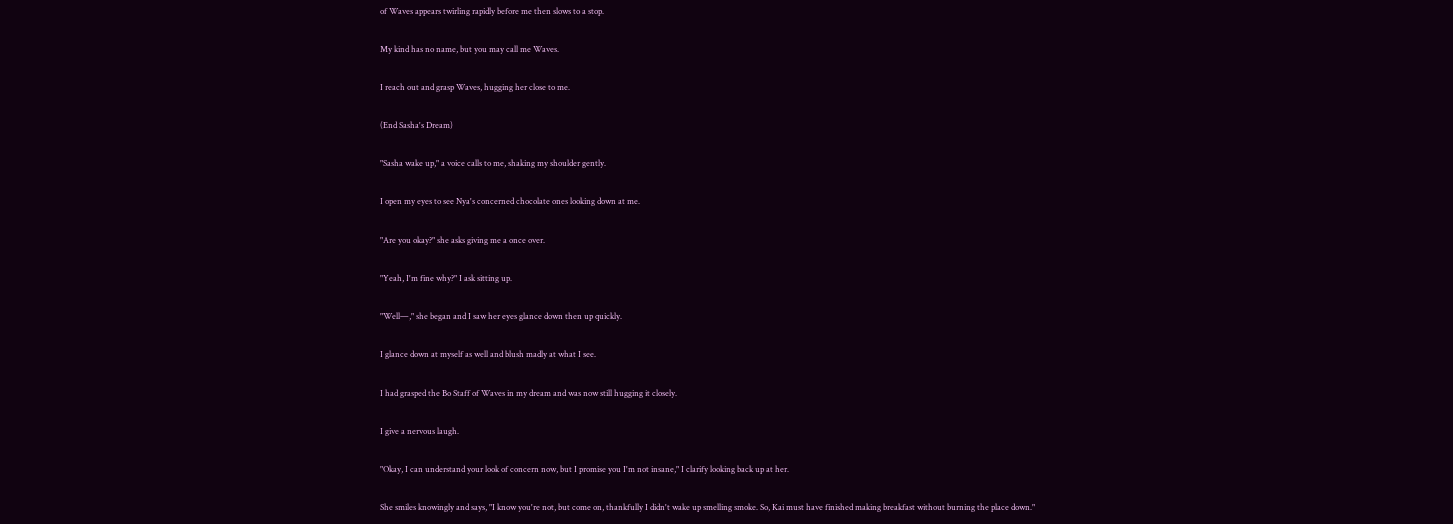of Waves appears twirling rapidly before me then slows to a stop.

My kind has no name, but you may call me Waves.

I reach out and grasp Waves, hugging her close to me.

(End Sasha's Dream)

"Sasha wake up," a voice calls to me, shaking my shoulder gently.

I open my eyes to see Nya's concerned chocolate ones looking down at me.

"Are you okay?" she asks giving me a once over.

"Yeah, I'm fine why?" I ask sitting up.

"Well—," she began and I saw her eyes glance down then up quickly.

I glance down at myself as well and blush madly at what I see.

I had grasped the Bo Staff of Waves in my dream and was now still hugging it closely.

I give a nervous laugh.

"Okay, I can understand your look of concern now, but I promise you I'm not insane," I clarify looking back up at her.

She smiles knowingly and says, "I know you're not, but come on, thankfully I didn't wake up smelling smoke. So, Kai must have finished making breakfast without burning the place down."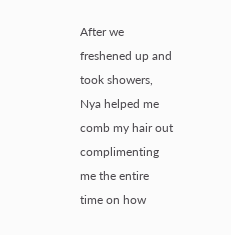After we freshened up and took showers, Nya helped me comb my hair out complimenting me the entire time on how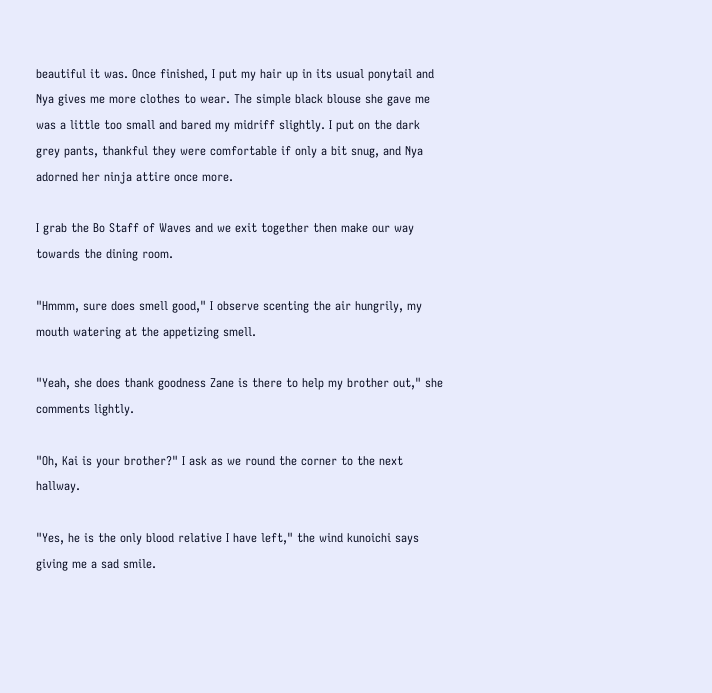beautiful it was. Once finished, I put my hair up in its usual ponytail and Nya gives me more clothes to wear. The simple black blouse she gave me was a little too small and bared my midriff slightly. I put on the dark grey pants, thankful they were comfortable if only a bit snug, and Nya adorned her ninja attire once more.

I grab the Bo Staff of Waves and we exit together then make our way towards the dining room.

"Hmmm, sure does smell good," I observe scenting the air hungrily, my mouth watering at the appetizing smell.

"Yeah, she does thank goodness Zane is there to help my brother out," she comments lightly.

"Oh, Kai is your brother?" I ask as we round the corner to the next hallway.

"Yes, he is the only blood relative I have left," the wind kunoichi says giving me a sad smile.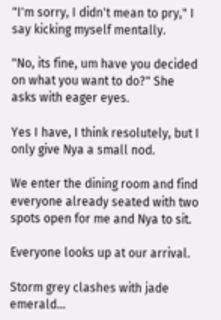"I'm sorry, I didn't mean to pry," I say kicking myself mentally.

"No, its fine, um have you decided on what you want to do?" She asks with eager eyes.

Yes I have, I think resolutely, but I only give Nya a small nod.

We enter the dining room and find everyone already seated with two spots open for me and Nya to sit.

Everyone looks up at our arrival.

Storm grey clashes with jade emerald…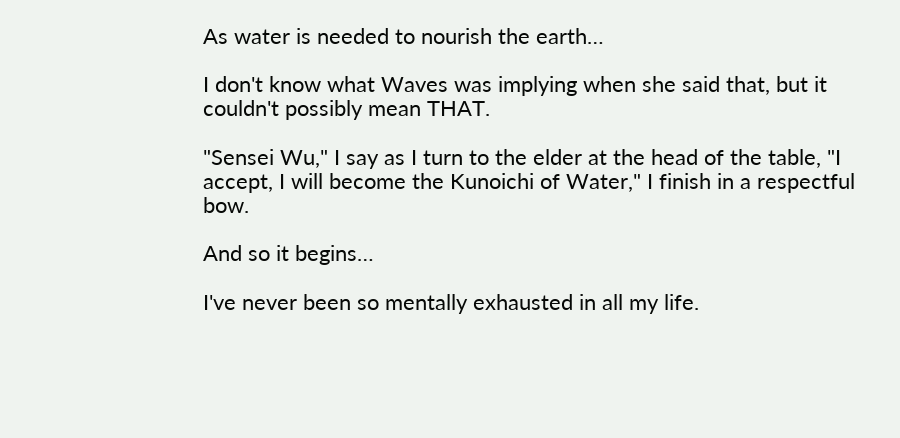As water is needed to nourish the earth…

I don't know what Waves was implying when she said that, but it couldn't possibly mean THAT.

"Sensei Wu," I say as I turn to the elder at the head of the table, "I accept, I will become the Kunoichi of Water," I finish in a respectful bow.

And so it begins…

I've never been so mentally exhausted in all my life.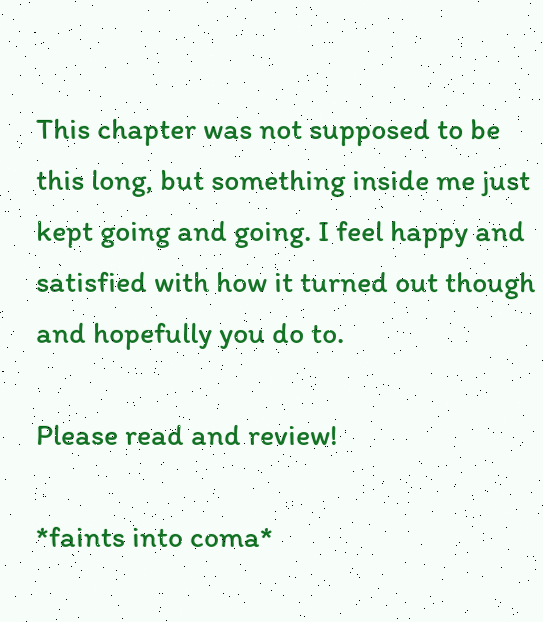This chapter was not supposed to be this long, but something inside me just kept going and going. I feel happy and satisfied with how it turned out though and hopefully you do to.

Please read and review!

*faints into coma*